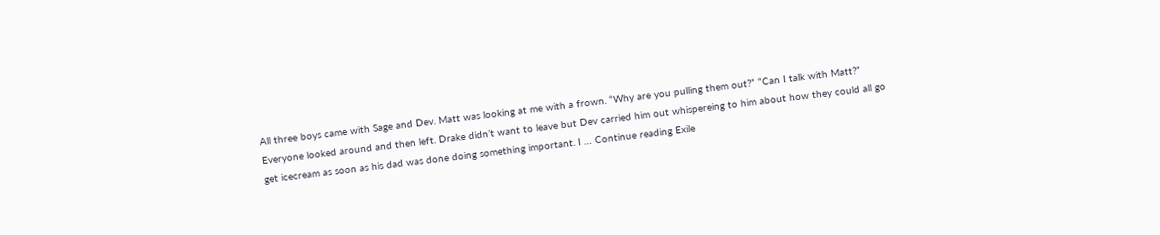All three boys came with Sage and Dev. Matt was looking at me with a frown. “Why are you pulling them out?” “Can I talk with Matt?” Everyone looked around and then left. Drake didn’t want to leave but Dev carried him out whispereing to him about how they could all go get icecream as soon as his dad was done doing something important. I … Continue reading Exile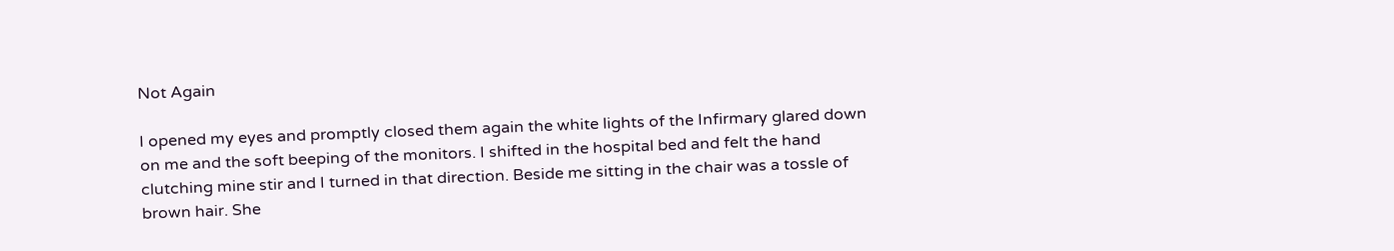Not Again

I opened my eyes and promptly closed them again the white lights of the Infirmary glared down on me and the soft beeping of the monitors. I shifted in the hospital bed and felt the hand clutching mine stir and I turned in that direction. Beside me sitting in the chair was a tossle of brown hair. She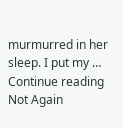murmurred in her sleep. I put my … Continue reading Not Again